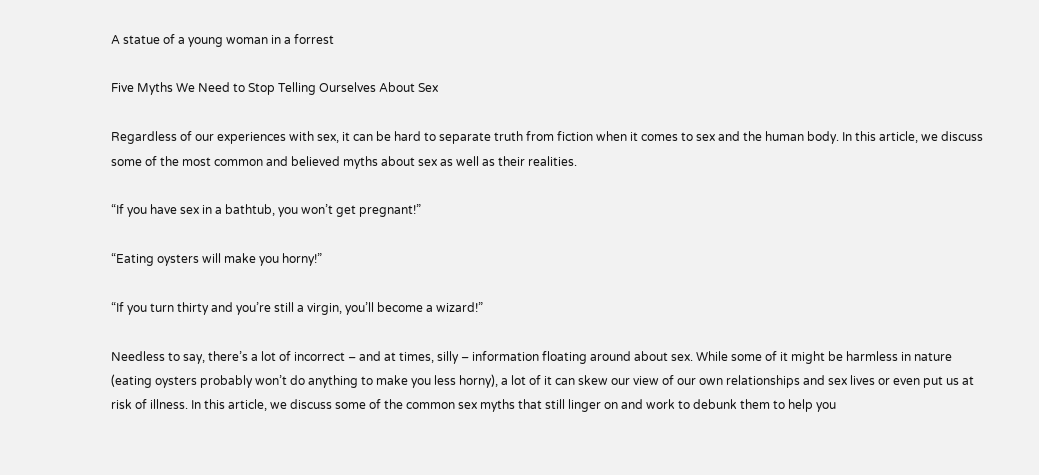A statue of a young woman in a forrest

Five Myths We Need to Stop Telling Ourselves About Sex

Regardless of our experiences with sex, it can be hard to separate truth from fiction when it comes to sex and the human body. In this article, we discuss some of the most common and believed myths about sex as well as their realities.

“If you have sex in a bathtub, you won’t get pregnant!”

“Eating oysters will make you horny!”

“If you turn thirty and you’re still a virgin, you’ll become a wizard!”

Needless to say, there’s a lot of incorrect – and at times, silly – information floating around about sex. While some of it might be harmless in nature (eating oysters probably won’t do anything to make you less horny), a lot of it can skew our view of our own relationships and sex lives or even put us at risk of illness. In this article, we discuss some of the common sex myths that still linger on and work to debunk them to help you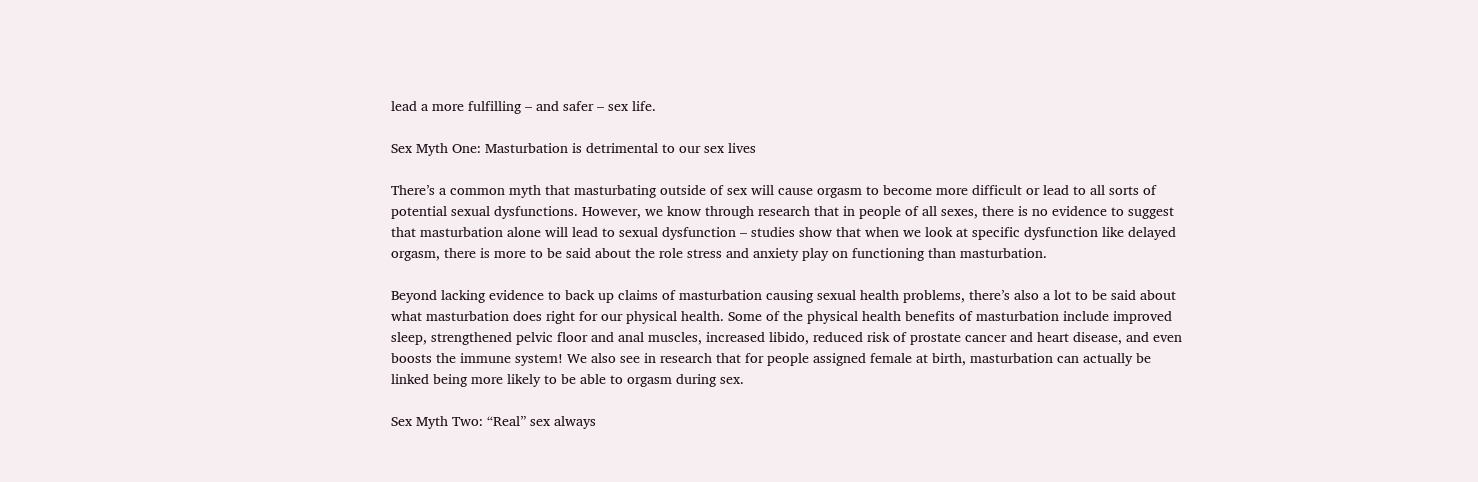lead a more fulfilling – and safer – sex life.

Sex Myth One: Masturbation is detrimental to our sex lives

There’s a common myth that masturbating outside of sex will cause orgasm to become more difficult or lead to all sorts of potential sexual dysfunctions. However, we know through research that in people of all sexes, there is no evidence to suggest that masturbation alone will lead to sexual dysfunction – studies show that when we look at specific dysfunction like delayed orgasm, there is more to be said about the role stress and anxiety play on functioning than masturbation.

Beyond lacking evidence to back up claims of masturbation causing sexual health problems, there’s also a lot to be said about what masturbation does right for our physical health. Some of the physical health benefits of masturbation include improved sleep, strengthened pelvic floor and anal muscles, increased libido, reduced risk of prostate cancer and heart disease, and even boosts the immune system! We also see in research that for people assigned female at birth, masturbation can actually be linked being more likely to be able to orgasm during sex.

Sex Myth Two: “Real” sex always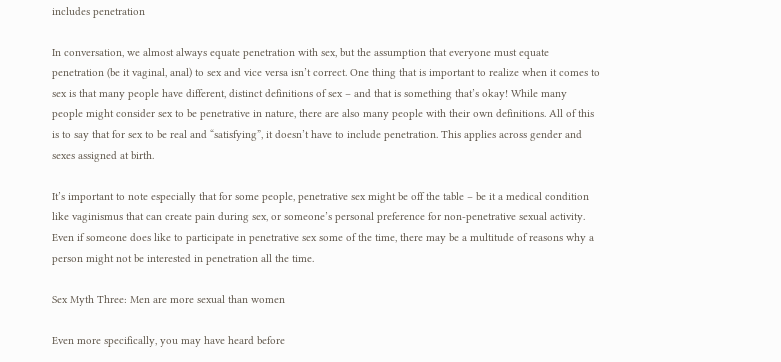includes penetration

In conversation, we almost always equate penetration with sex, but the assumption that everyone must equate penetration (be it vaginal, anal) to sex and vice versa isn’t correct. One thing that is important to realize when it comes to sex is that many people have different, distinct definitions of sex – and that is something that’s okay! While many people might consider sex to be penetrative in nature, there are also many people with their own definitions. All of this is to say that for sex to be real and “satisfying”, it doesn’t have to include penetration. This applies across gender and sexes assigned at birth.

It’s important to note especially that for some people, penetrative sex might be off the table – be it a medical condition like vaginismus that can create pain during sex, or someone’s personal preference for non-penetrative sexual activity. Even if someone does like to participate in penetrative sex some of the time, there may be a multitude of reasons why a person might not be interested in penetration all the time.

Sex Myth Three: Men are more sexual than women

Even more specifically, you may have heard before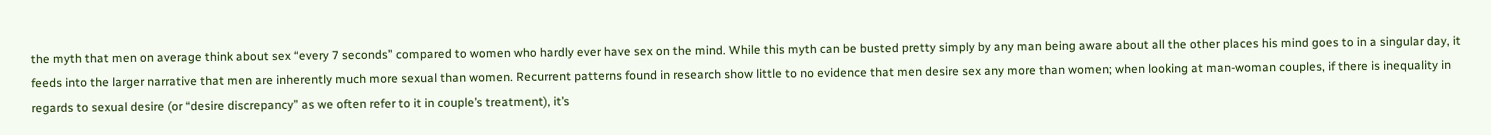the myth that men on average think about sex “every 7 seconds” compared to women who hardly ever have sex on the mind. While this myth can be busted pretty simply by any man being aware about all the other places his mind goes to in a singular day, it feeds into the larger narrative that men are inherently much more sexual than women. Recurrent patterns found in research show little to no evidence that men desire sex any more than women; when looking at man-woman couples, if there is inequality in regards to sexual desire (or “desire discrepancy” as we often refer to it in couple’s treatment), it’s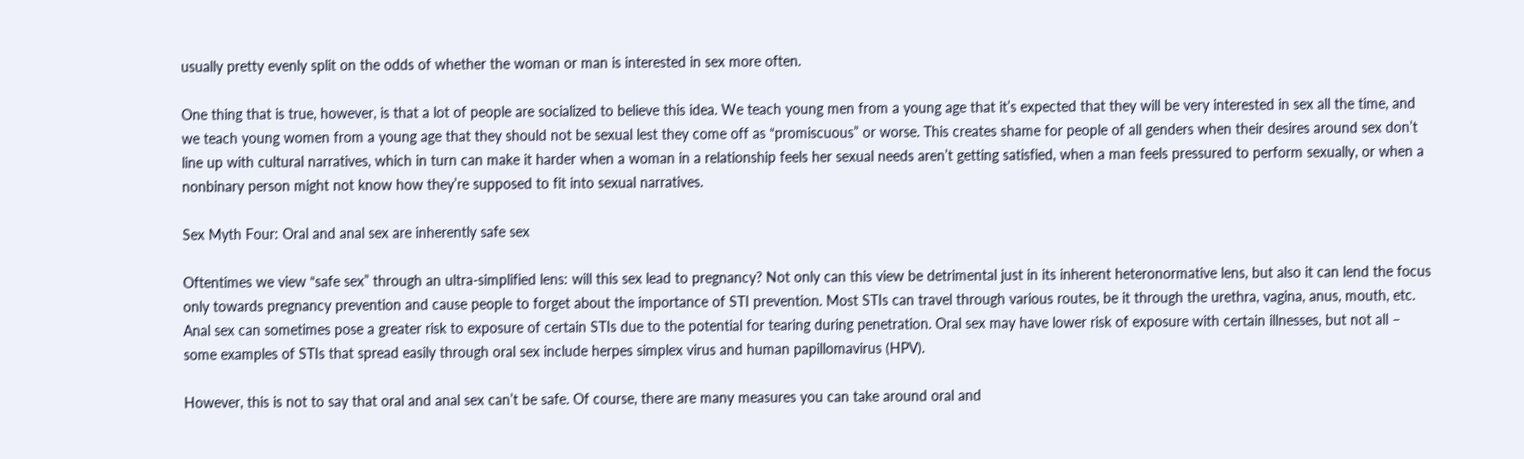usually pretty evenly split on the odds of whether the woman or man is interested in sex more often.

One thing that is true, however, is that a lot of people are socialized to believe this idea. We teach young men from a young age that it’s expected that they will be very interested in sex all the time, and we teach young women from a young age that they should not be sexual lest they come off as “promiscuous” or worse. This creates shame for people of all genders when their desires around sex don’t line up with cultural narratives, which in turn can make it harder when a woman in a relationship feels her sexual needs aren’t getting satisfied, when a man feels pressured to perform sexually, or when a nonbinary person might not know how they’re supposed to fit into sexual narratives.

Sex Myth Four: Oral and anal sex are inherently safe sex

Oftentimes we view “safe sex” through an ultra-simplified lens: will this sex lead to pregnancy? Not only can this view be detrimental just in its inherent heteronormative lens, but also it can lend the focus only towards pregnancy prevention and cause people to forget about the importance of STI prevention. Most STIs can travel through various routes, be it through the urethra, vagina, anus, mouth, etc. Anal sex can sometimes pose a greater risk to exposure of certain STIs due to the potential for tearing during penetration. Oral sex may have lower risk of exposure with certain illnesses, but not all – some examples of STIs that spread easily through oral sex include herpes simplex virus and human papillomavirus (HPV).

However, this is not to say that oral and anal sex can’t be safe. Of course, there are many measures you can take around oral and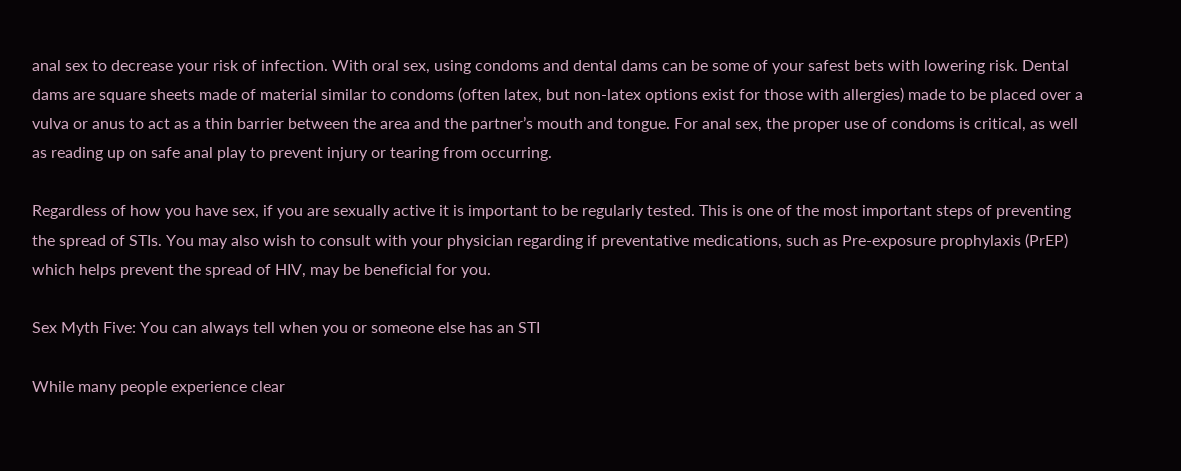anal sex to decrease your risk of infection. With oral sex, using condoms and dental dams can be some of your safest bets with lowering risk. Dental dams are square sheets made of material similar to condoms (often latex, but non-latex options exist for those with allergies) made to be placed over a vulva or anus to act as a thin barrier between the area and the partner’s mouth and tongue. For anal sex, the proper use of condoms is critical, as well as reading up on safe anal play to prevent injury or tearing from occurring.

Regardless of how you have sex, if you are sexually active it is important to be regularly tested. This is one of the most important steps of preventing the spread of STIs. You may also wish to consult with your physician regarding if preventative medications, such as Pre-exposure prophylaxis (PrEP) which helps prevent the spread of HIV, may be beneficial for you.

Sex Myth Five: You can always tell when you or someone else has an STI

While many people experience clear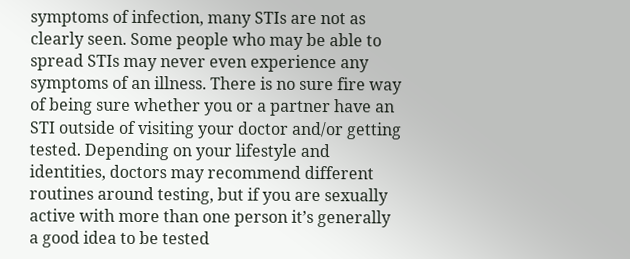symptoms of infection, many STIs are not as clearly seen. Some people who may be able to spread STIs may never even experience any symptoms of an illness. There is no sure fire way of being sure whether you or a partner have an STI outside of visiting your doctor and/or getting tested. Depending on your lifestyle and identities, doctors may recommend different routines around testing, but if you are sexually active with more than one person it’s generally a good idea to be tested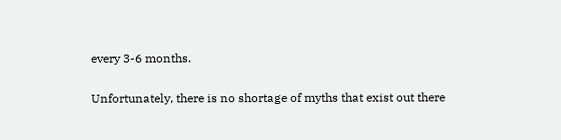every 3-6 months.

Unfortunately, there is no shortage of myths that exist out there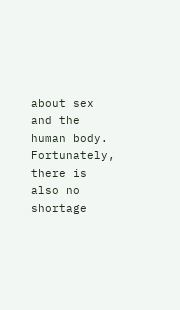about sex and the human body. Fortunately, there is also no shortage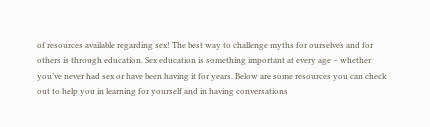of resources available regarding sex! The best way to challenge myths for ourselves and for others is through education. Sex education is something important at every age – whether you’ve never had sex or have been having it for years. Below are some resources you can check out to help you in learning for yourself and in having conversations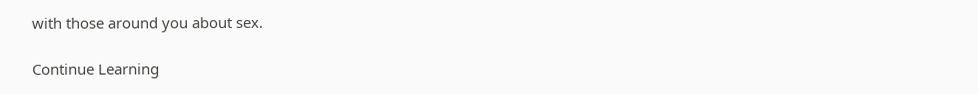with those around you about sex.

Continue Learning